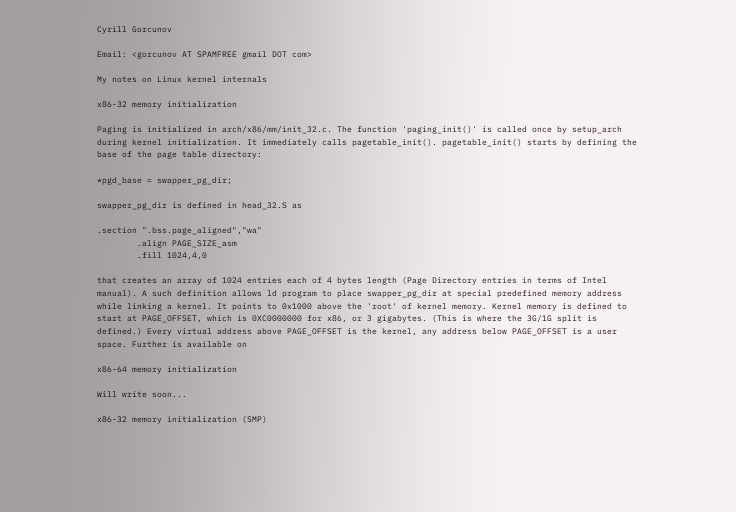Cyrill Gorcunov

Email: <gorcunov AT SPAMFREE gmail DOT com>

My notes on Linux kernel internals

x86-32 memory initialization

Paging is initialized in arch/x86/mm/init_32.c. The function 'paging_init()' is called once by setup_arch during kernel initialization. It immediately calls pagetable_init(). pagetable_init() starts by defining the base of the page table directory:

*pgd_base = swapper_pg_dir;

swapper_pg_dir is defined in head_32.S as

.section ".bss.page_aligned","wa"
        .align PAGE_SIZE_asm
        .fill 1024,4,0

that creates an array of 1024 entries each of 4 bytes length (Page Directory entries in terms of Intel manual). A such definition allows ld program to place swapper_pg_dir at special predefined memory address while linking a kernel. It points to 0x1000 above the 'root' of kernel memory. Kernel memory is defined to start at PAGE_OFFSET, which is 0XC0000000 for x86, or 3 gigabytes. (This is where the 3G/1G split is defined.) Every virtual address above PAGE_OFFSET is the kernel, any address below PAGE_OFFSET is a user space. Further is available on

x86-64 memory initialization

Will write soon...

x86-32 memory initialization (SMP)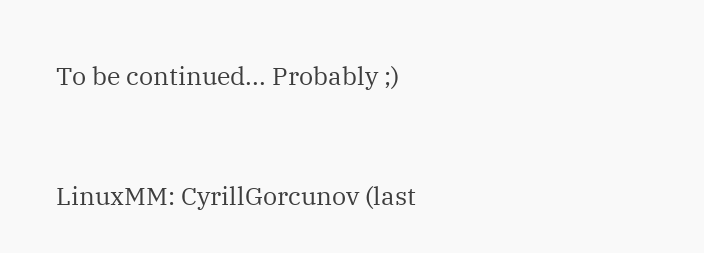To be continued... Probably ;)


LinuxMM: CyrillGorcunov (last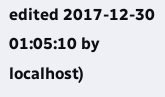edited 2017-12-30 01:05:10 by localhost)